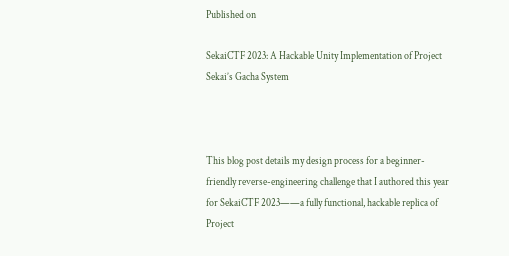Published on

SekaiCTF 2023: A Hackable Unity Implementation of Project Sekai’s Gacha System



This blog post details my design process for a beginner-friendly reverse-engineering challenge that I authored this year for SekaiCTF 2023——a fully functional, hackable replica of Project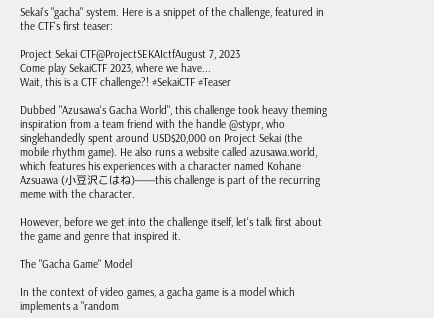Sekai's "gacha" system. Here is a snippet of the challenge, featured in the CTF's first teaser:

Project Sekai CTF@ProjectSEKAIctfAugust 7, 2023
Come play SekaiCTF 2023, where we have...
Wait, this is a CTF challenge?! #SekaiCTF #Teaser

Dubbed "Azusawa's Gacha World", this challenge took heavy theming inspiration from a team friend with the handle @stypr, who singlehandedly spent around USD$20,000 on Project Sekai (the mobile rhythm game). He also runs a website called azusawa.world, which features his experiences with a character named Kohane Azsuawa (小豆沢こはね)——this challenge is part of the recurring meme with the character.

However, before we get into the challenge itself, let's talk first about the game and genre that inspired it.

The "Gacha Game" Model

In the context of video games, a gacha game is a model which implements a "random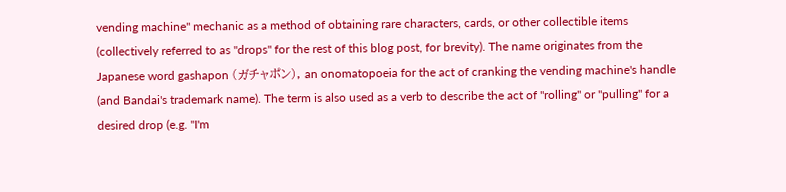vending machine" mechanic as a method of obtaining rare characters, cards, or other collectible items (collectively referred to as "drops" for the rest of this blog post, for brevity). The name originates from the Japanese word gashapon (ガチャポン), an onomatopoeia for the act of cranking the vending machine's handle (and Bandai's trademark name). The term is also used as a verb to describe the act of "rolling" or "pulling" for a desired drop (e.g. "I'm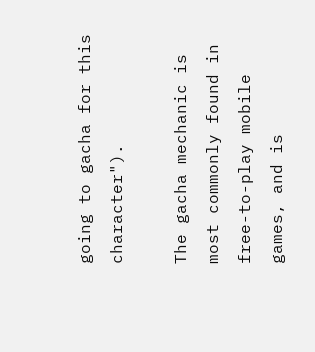going to gacha for this character").

The gacha mechanic is most commonly found in free-to-play mobile games, and is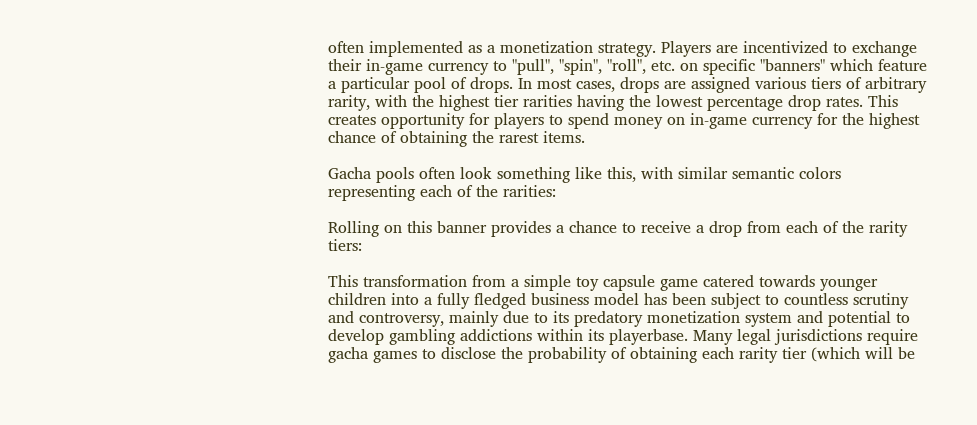often implemented as a monetization strategy. Players are incentivized to exchange their in-game currency to "pull", "spin", "roll", etc. on specific "banners" which feature a particular pool of drops. In most cases, drops are assigned various tiers of arbitrary rarity, with the highest tier rarities having the lowest percentage drop rates. This creates opportunity for players to spend money on in-game currency for the highest chance of obtaining the rarest items.

Gacha pools often look something like this, with similar semantic colors representing each of the rarities:

Rolling on this banner provides a chance to receive a drop from each of the rarity tiers:

This transformation from a simple toy capsule game catered towards younger children into a fully fledged business model has been subject to countless scrutiny and controversy, mainly due to its predatory monetization system and potential to develop gambling addictions within its playerbase. Many legal jurisdictions require gacha games to disclose the probability of obtaining each rarity tier (which will be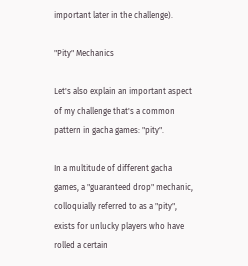important later in the challenge).

"Pity" Mechanics

Let's also explain an important aspect of my challenge that's a common pattern in gacha games: "pity".

In a multitude of different gacha games, a "guaranteed drop" mechanic, colloquially referred to as a "pity", exists for unlucky players who have rolled a certain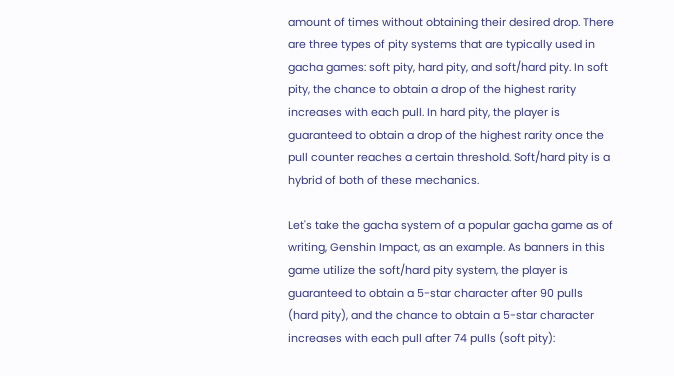amount of times without obtaining their desired drop. There are three types of pity systems that are typically used in gacha games: soft pity, hard pity, and soft/hard pity. In soft pity, the chance to obtain a drop of the highest rarity increases with each pull. In hard pity, the player is guaranteed to obtain a drop of the highest rarity once the pull counter reaches a certain threshold. Soft/hard pity is a hybrid of both of these mechanics.

Let's take the gacha system of a popular gacha game as of writing, Genshin Impact, as an example. As banners in this game utilize the soft/hard pity system, the player is guaranteed to obtain a 5-star character after 90 pulls (hard pity), and the chance to obtain a 5-star character increases with each pull after 74 pulls (soft pity):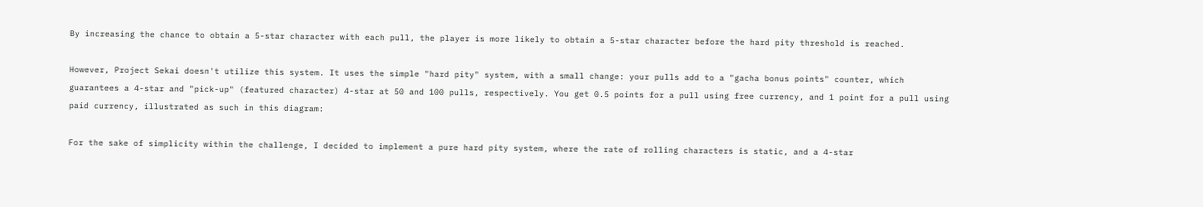By increasing the chance to obtain a 5-star character with each pull, the player is more likely to obtain a 5-star character before the hard pity threshold is reached.

However, Project Sekai doesn't utilize this system. It uses the simple "hard pity" system, with a small change: your pulls add to a "gacha bonus points" counter, which guarantees a 4-star and "pick-up" (featured character) 4-star at 50 and 100 pulls, respectively. You get 0.5 points for a pull using free currency, and 1 point for a pull using paid currency, illustrated as such in this diagram:

For the sake of simplicity within the challenge, I decided to implement a pure hard pity system, where the rate of rolling characters is static, and a 4-star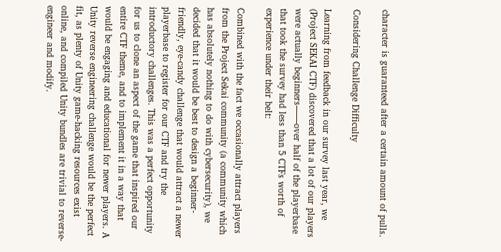character is guaranteed after a certain amount of pulls.

Considering Challenge Difficulty

Learning from feedback in our survey last year, we (Project SEKAI CTF) discovered that a lot of our players were actually beginners——over half of the playerbase that took the survey had less than 5 CTFs worth of experience under their belt:

Combined with the fact we occasionally attract players from the Project Sekai community (a community which has absolutely nothing to do with cybersecurity), we decided that it would be best to design a beginner-friendly, eye-candy challenge that would attract a newer playerbase to register for our CTF and try the introductory challenges. This was a perfect opportunity for us to clone an aspect of the game that inspired our entire CTF theme, and to implement it in a way that would be engaging and educational for newer players. A Unity reverse engineering challenge would be the perfect fit, as plenty of Unity game-hacking resources exist online, and compiled Unity bundles are trivial to reverse-engineer and modify.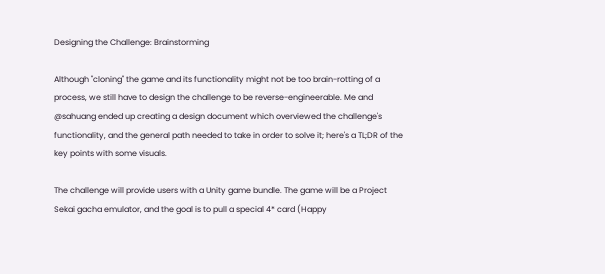Designing the Challenge: Brainstorming

Although "cloning" the game and its functionality might not be too brain-rotting of a process, we still have to design the challenge to be reverse-engineerable. Me and @sahuang ended up creating a design document which overviewed the challenge's functionality, and the general path needed to take in order to solve it; here's a TL;DR of the key points with some visuals.

The challenge will provide users with a Unity game bundle. The game will be a Project Sekai gacha emulator, and the goal is to pull a special 4* card (Happy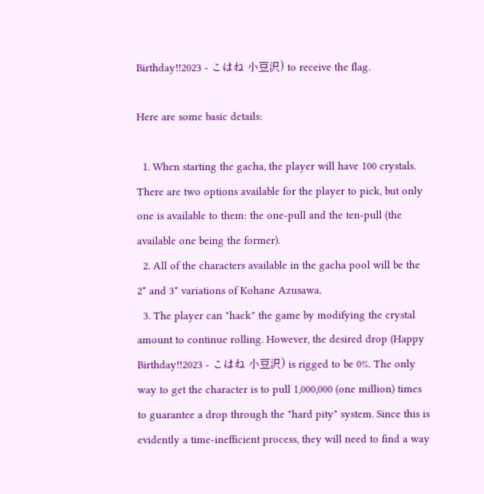Birthday!!2023 - こはね 小豆沢) to receive the flag.

Here are some basic details:

  1. When starting the gacha, the player will have 100 crystals. There are two options available for the player to pick, but only one is available to them: the one-pull and the ten-pull (the available one being the former).
  2. All of the characters available in the gacha pool will be the 2* and 3* variations of Kohane Azusawa.
  3. The player can "hack" the game by modifying the crystal amount to continue rolling. However, the desired drop (Happy Birthday!!2023 - こはね 小豆沢) is rigged to be 0%. The only way to get the character is to pull 1,000,000 (one million) times to guarantee a drop through the "hard pity" system. Since this is evidently a time-inefficient process, they will need to find a way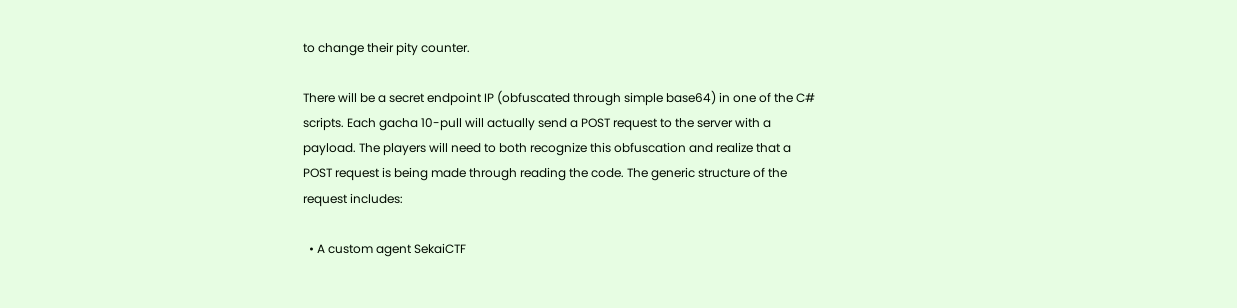to change their pity counter.

There will be a secret endpoint IP (obfuscated through simple base64) in one of the C# scripts. Each gacha 10-pull will actually send a POST request to the server with a payload. The players will need to both recognize this obfuscation and realize that a POST request is being made through reading the code. The generic structure of the request includes:

  • A custom agent SekaiCTF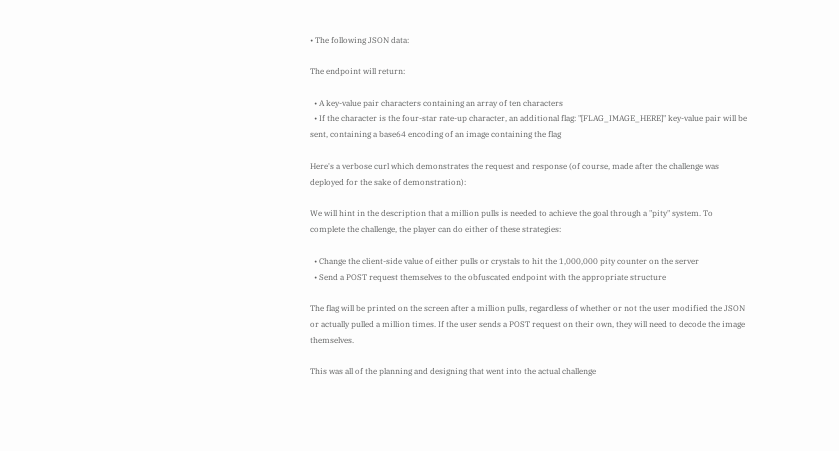• The following JSON data:

The endpoint will return:

  • A key-value pair characters containing an array of ten characters
  • If the character is the four-star rate-up character, an additional flag: "[FLAG_IMAGE_HERE]" key-value pair will be sent, containing a base64 encoding of an image containing the flag

Here's a verbose curl which demonstrates the request and response (of course, made after the challenge was deployed for the sake of demonstration):

We will hint in the description that a million pulls is needed to achieve the goal through a "pity" system. To complete the challenge, the player can do either of these strategies:

  • Change the client-side value of either pulls or crystals to hit the 1,000,000 pity counter on the server
  • Send a POST request themselves to the obfuscated endpoint with the appropriate structure

The flag will be printed on the screen after a million pulls, regardless of whether or not the user modified the JSON or actually pulled a million times. If the user sends a POST request on their own, they will need to decode the image themselves.

This was all of the planning and designing that went into the actual challenge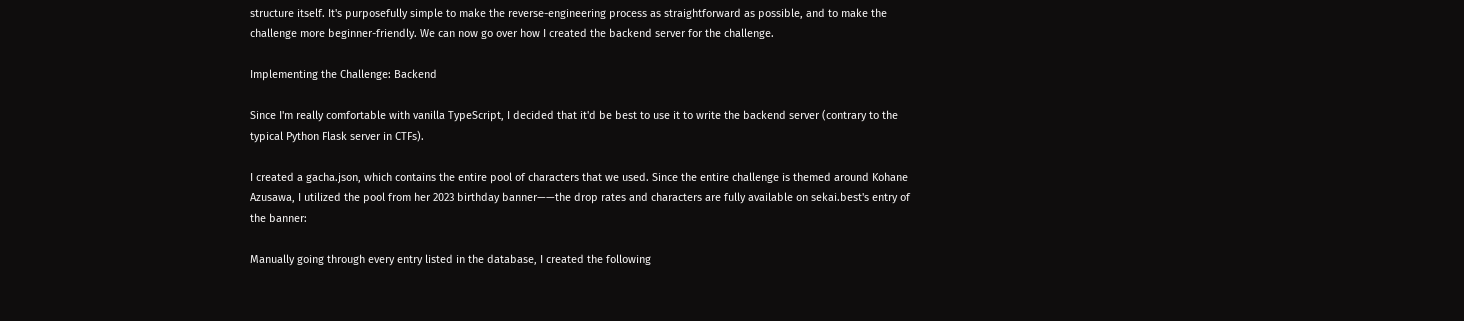structure itself. It's purposefully simple to make the reverse-engineering process as straightforward as possible, and to make the challenge more beginner-friendly. We can now go over how I created the backend server for the challenge.

Implementing the Challenge: Backend

Since I'm really comfortable with vanilla TypeScript, I decided that it'd be best to use it to write the backend server (contrary to the typical Python Flask server in CTFs).

I created a gacha.json, which contains the entire pool of characters that we used. Since the entire challenge is themed around Kohane Azusawa, I utilized the pool from her 2023 birthday banner——the drop rates and characters are fully available on sekai.best's entry of the banner:

Manually going through every entry listed in the database, I created the following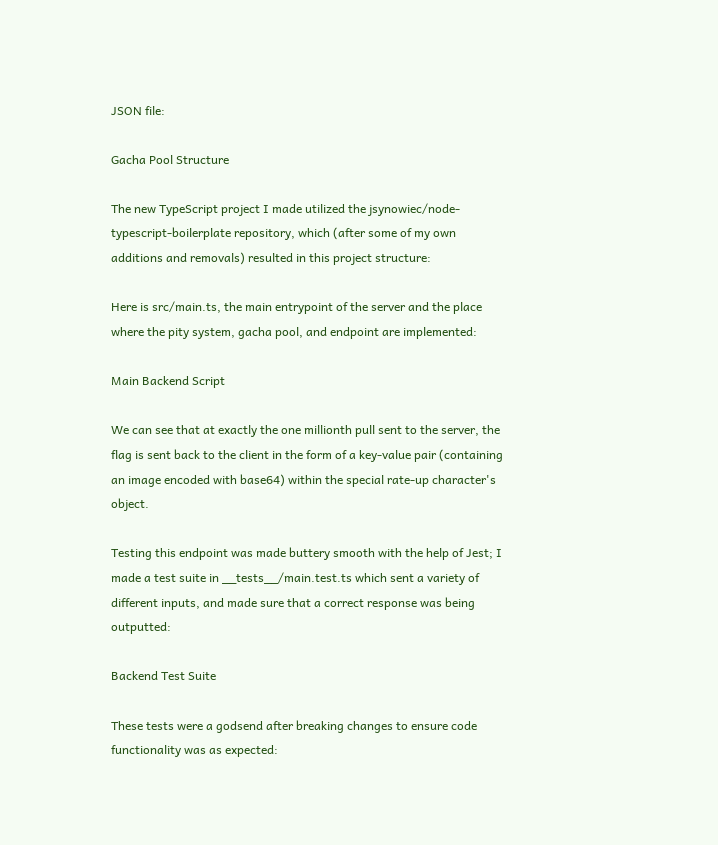JSON file:

Gacha Pool Structure

The new TypeScript project I made utilized the jsynowiec/node-typescript-boilerplate repository, which (after some of my own additions and removals) resulted in this project structure:

Here is src/main.ts, the main entrypoint of the server and the place where the pity system, gacha pool, and endpoint are implemented:

Main Backend Script

We can see that at exactly the one millionth pull sent to the server, the flag is sent back to the client in the form of a key-value pair (containing an image encoded with base64) within the special rate-up character's object.

Testing this endpoint was made buttery smooth with the help of Jest; I made a test suite in __tests__/main.test.ts which sent a variety of different inputs, and made sure that a correct response was being outputted:

Backend Test Suite

These tests were a godsend after breaking changes to ensure code functionality was as expected: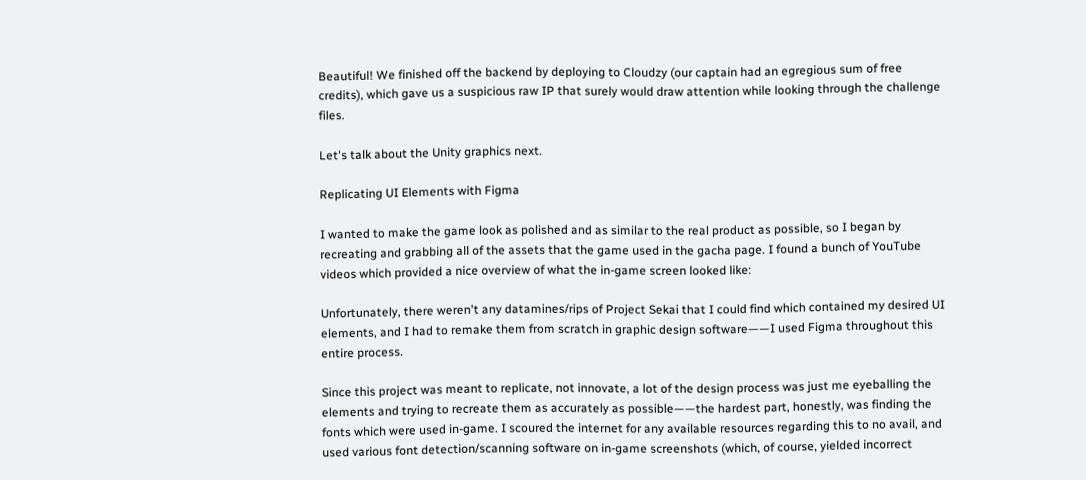Beautiful! We finished off the backend by deploying to Cloudzy (our captain had an egregious sum of free credits), which gave us a suspicious raw IP that surely would draw attention while looking through the challenge files.

Let's talk about the Unity graphics next.

Replicating UI Elements with Figma

I wanted to make the game look as polished and as similar to the real product as possible, so I began by recreating and grabbing all of the assets that the game used in the gacha page. I found a bunch of YouTube videos which provided a nice overview of what the in-game screen looked like:

Unfortunately, there weren't any datamines/rips of Project Sekai that I could find which contained my desired UI elements, and I had to remake them from scratch in graphic design software——I used Figma throughout this entire process.

Since this project was meant to replicate, not innovate, a lot of the design process was just me eyeballing the elements and trying to recreate them as accurately as possible——the hardest part, honestly, was finding the fonts which were used in-game. I scoured the internet for any available resources regarding this to no avail, and used various font detection/scanning software on in-game screenshots (which, of course, yielded incorrect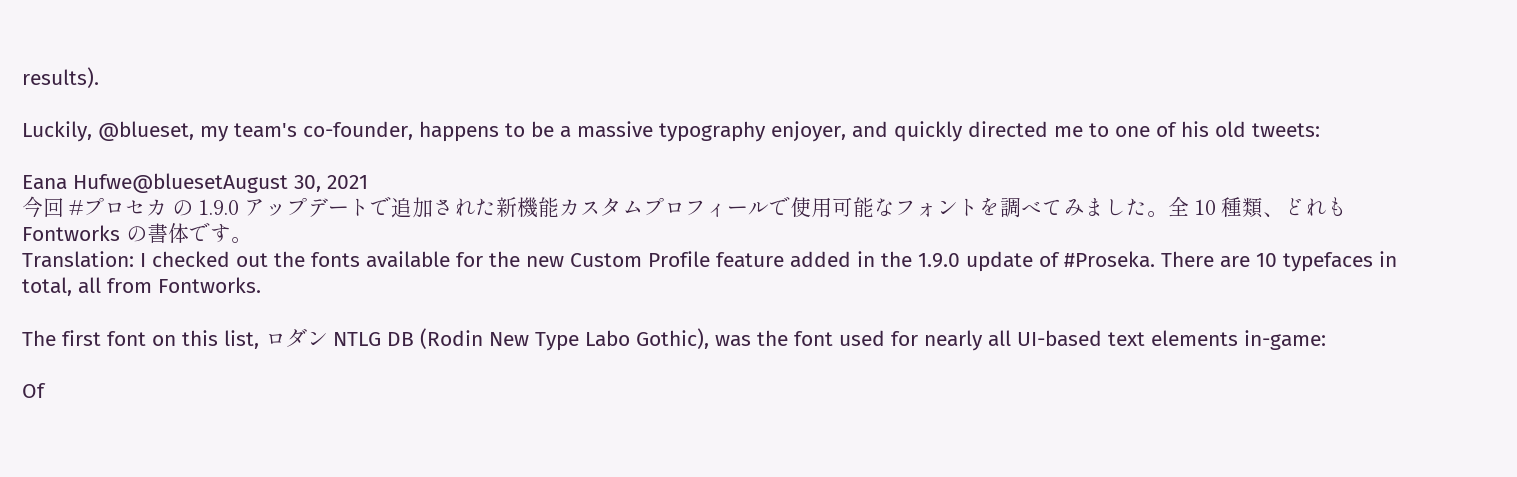results).

Luckily, @blueset, my team's co-founder, happens to be a massive typography enjoyer, and quickly directed me to one of his old tweets:

Eana Hufwe@bluesetAugust 30, 2021
今回 #プロセカ の 1.9.0 アップデートで追加された新機能カスタムプロフィールで使用可能なフォントを調べてみました。全 10 種類、どれも Fontworks の書体です。
Translation: I checked out the fonts available for the new Custom Profile feature added in the 1.9.0 update of #Proseka. There are 10 typefaces in total, all from Fontworks.

The first font on this list, ロダン NTLG DB (Rodin New Type Labo Gothic), was the font used for nearly all UI-based text elements in-game:

Of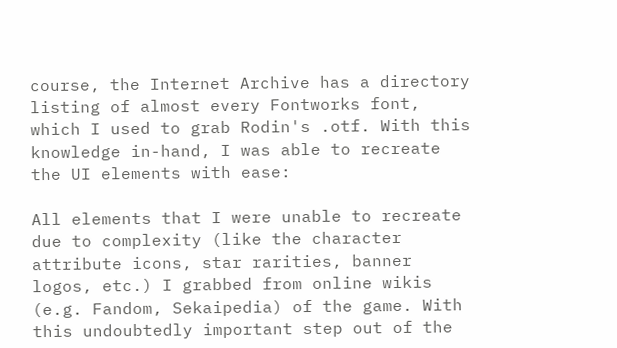course, the Internet Archive has a directory listing of almost every Fontworks font, which I used to grab Rodin's .otf. With this knowledge in-hand, I was able to recreate the UI elements with ease:

All elements that I were unable to recreate due to complexity (like the character attribute icons, star rarities, banner logos, etc.) I grabbed from online wikis (e.g. Fandom, Sekaipedia) of the game. With this undoubtedly important step out of the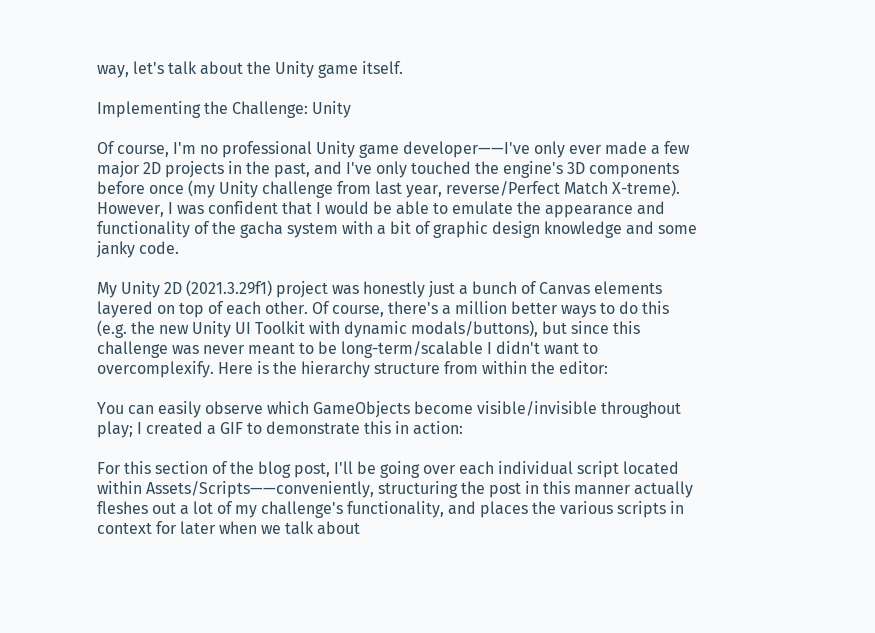way, let's talk about the Unity game itself.

Implementing the Challenge: Unity

Of course, I'm no professional Unity game developer——I've only ever made a few major 2D projects in the past, and I've only touched the engine's 3D components before once (my Unity challenge from last year, reverse/Perfect Match X-treme). However, I was confident that I would be able to emulate the appearance and functionality of the gacha system with a bit of graphic design knowledge and some janky code.

My Unity 2D (2021.3.29f1) project was honestly just a bunch of Canvas elements layered on top of each other. Of course, there's a million better ways to do this (e.g. the new Unity UI Toolkit with dynamic modals/buttons), but since this challenge was never meant to be long-term/scalable I didn't want to overcomplexify. Here is the hierarchy structure from within the editor:

You can easily observe which GameObjects become visible/invisible throughout play; I created a GIF to demonstrate this in action:

For this section of the blog post, I'll be going over each individual script located within Assets/Scripts——conveniently, structuring the post in this manner actually fleshes out a lot of my challenge's functionality, and places the various scripts in context for later when we talk about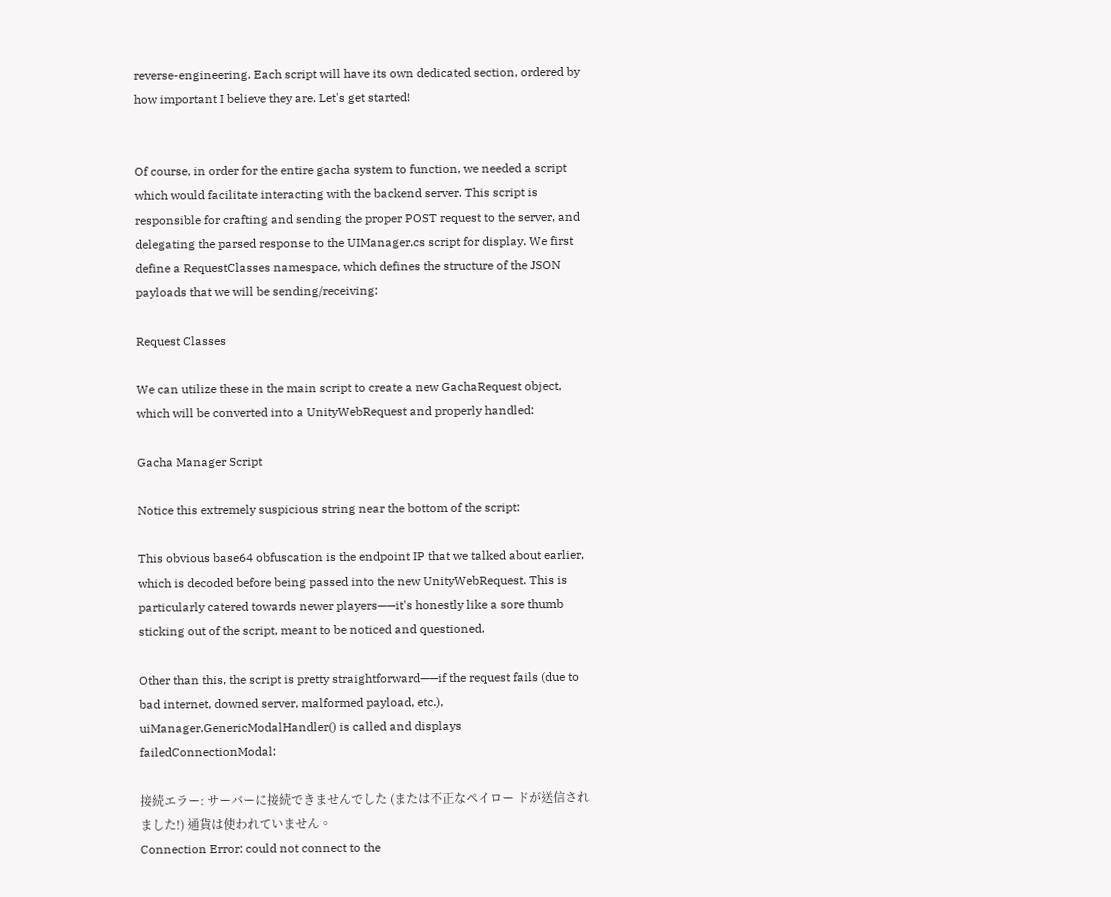reverse-engineering. Each script will have its own dedicated section, ordered by how important I believe they are. Let's get started!


Of course, in order for the entire gacha system to function, we needed a script which would facilitate interacting with the backend server. This script is responsible for crafting and sending the proper POST request to the server, and delegating the parsed response to the UIManager.cs script for display. We first define a RequestClasses namespace, which defines the structure of the JSON payloads that we will be sending/receiving:

Request Classes

We can utilize these in the main script to create a new GachaRequest object, which will be converted into a UnityWebRequest and properly handled:

Gacha Manager Script

Notice this extremely suspicious string near the bottom of the script:

This obvious base64 obfuscation is the endpoint IP that we talked about earlier, which is decoded before being passed into the new UnityWebRequest. This is particularly catered towards newer players——it's honestly like a sore thumb sticking out of the script, meant to be noticed and questioned.

Other than this, the script is pretty straightforward——if the request fails (due to bad internet, downed server, malformed payload, etc.), uiManager.GenericModalHandler() is called and displays failedConnectionModal:

接続エラー: サーバーに接続できませんでした (または不正なペイロー ドが送信されました!) 通貨は使われていません。
Connection Error: could not connect to the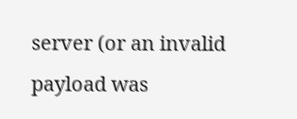server (or an invalid payload was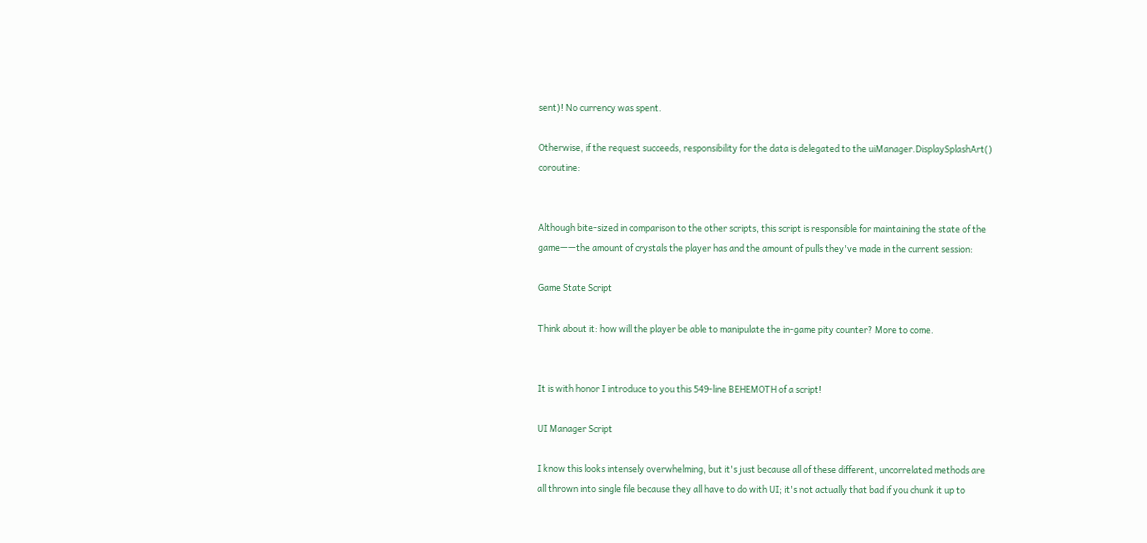sent)! No currency was spent.

Otherwise, if the request succeeds, responsibility for the data is delegated to the uiManager.DisplaySplashArt() coroutine:


Although bite-sized in comparison to the other scripts, this script is responsible for maintaining the state of the game——the amount of crystals the player has and the amount of pulls they've made in the current session:

Game State Script

Think about it: how will the player be able to manipulate the in-game pity counter? More to come.


It is with honor I introduce to you this 549-line BEHEMOTH of a script!

UI Manager Script

I know this looks intensely overwhelming, but it's just because all of these different, uncorrelated methods are all thrown into single file because they all have to do with UI; it's not actually that bad if you chunk it up to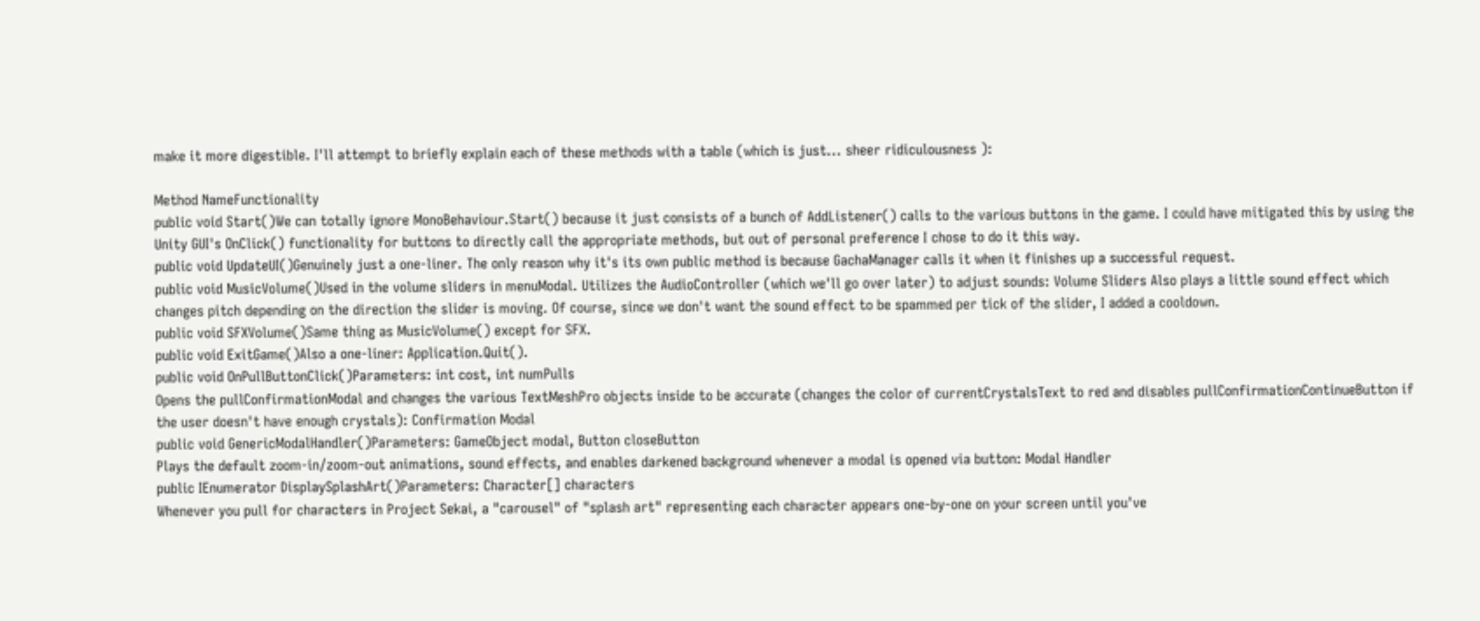make it more digestible. I'll attempt to briefly explain each of these methods with a table (which is just... sheer ridiculousness ):

Method NameFunctionality
public void Start()We can totally ignore MonoBehaviour.Start() because it just consists of a bunch of AddListener() calls to the various buttons in the game. I could have mitigated this by using the Unity GUI's OnClick() functionality for buttons to directly call the appropriate methods, but out of personal preference I chose to do it this way.
public void UpdateUI()Genuinely just a one-liner. The only reason why it's its own public method is because GachaManager calls it when it finishes up a successful request.
public void MusicVolume()Used in the volume sliders in menuModal. Utilizes the AudioController (which we'll go over later) to adjust sounds: Volume Sliders Also plays a little sound effect which changes pitch depending on the direction the slider is moving. Of course, since we don't want the sound effect to be spammed per tick of the slider, I added a cooldown.
public void SFXVolume()Same thing as MusicVolume() except for SFX.
public void ExitGame()Also a one-liner: Application.Quit().
public void OnPullButtonClick()Parameters: int cost, int numPulls
Opens the pullConfirmationModal and changes the various TextMeshPro objects inside to be accurate (changes the color of currentCrystalsText to red and disables pullConfirmationContinueButton if the user doesn't have enough crystals): Confirmation Modal
public void GenericModalHandler()Parameters: GameObject modal, Button closeButton
Plays the default zoom-in/zoom-out animations, sound effects, and enables darkened background whenever a modal is opened via button: Modal Handler
public IEnumerator DisplaySplashArt()Parameters: Character[] characters
Whenever you pull for characters in Project Sekai, a "carousel" of "splash art" representing each character appears one-by-one on your screen until you've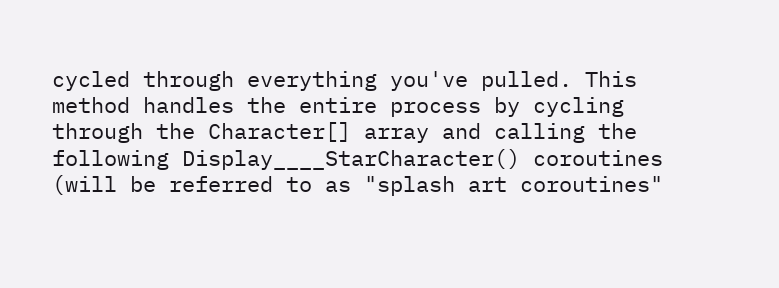cycled through everything you've pulled. This method handles the entire process by cycling through the Character[] array and calling the following Display____StarCharacter() coroutines (will be referred to as "splash art coroutines"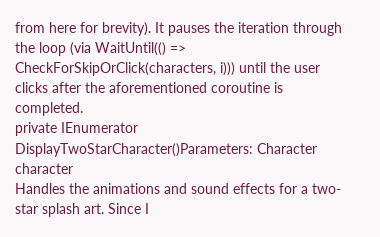from here for brevity). It pauses the iteration through the loop (via WaitUntil(() => CheckForSkipOrClick(characters, i))) until the user clicks after the aforementioned coroutine is completed.
private IEnumerator DisplayTwoStarCharacter()Parameters: Character character
Handles the animations and sound effects for a two-star splash art. Since I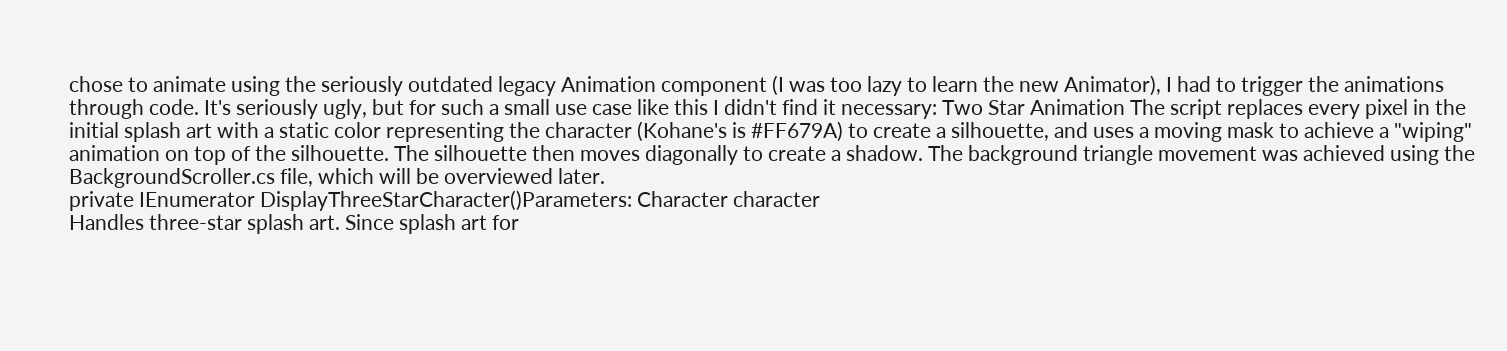chose to animate using the seriously outdated legacy Animation component (I was too lazy to learn the new Animator), I had to trigger the animations through code. It's seriously ugly, but for such a small use case like this I didn't find it necessary: Two Star Animation The script replaces every pixel in the initial splash art with a static color representing the character (Kohane's is #FF679A) to create a silhouette, and uses a moving mask to achieve a "wiping" animation on top of the silhouette. The silhouette then moves diagonally to create a shadow. The background triangle movement was achieved using the BackgroundScroller.cs file, which will be overviewed later.
private IEnumerator DisplayThreeStarCharacter()Parameters: Character character
Handles three-star splash art. Since splash art for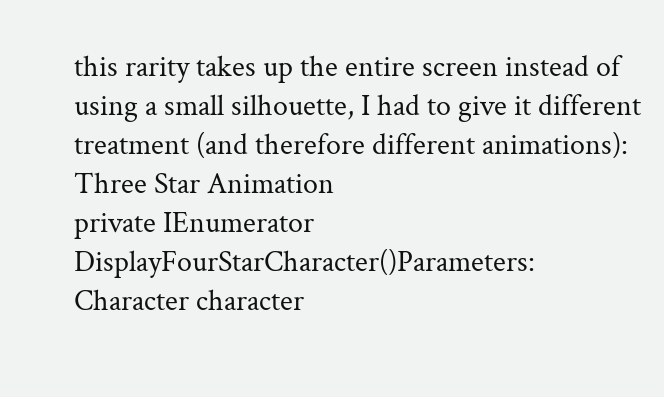this rarity takes up the entire screen instead of using a small silhouette, I had to give it different treatment (and therefore different animations): Three Star Animation
private IEnumerator DisplayFourStarCharacter()Parameters: Character character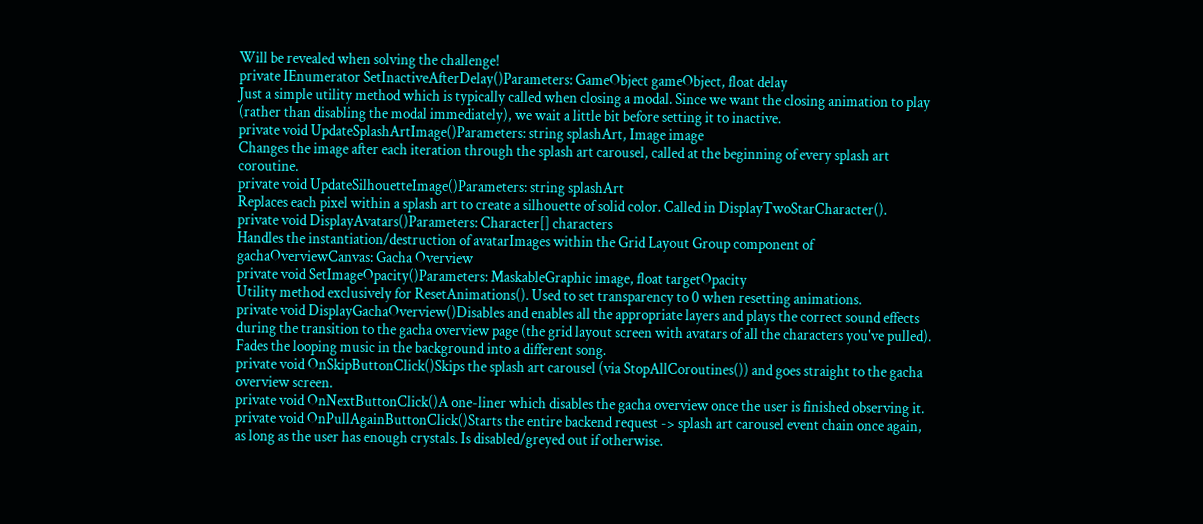Will be revealed when solving the challenge!
private IEnumerator SetInactiveAfterDelay()Parameters: GameObject gameObject, float delay
Just a simple utility method which is typically called when closing a modal. Since we want the closing animation to play (rather than disabling the modal immediately), we wait a little bit before setting it to inactive.
private void UpdateSplashArtImage()Parameters: string splashArt, Image image
Changes the image after each iteration through the splash art carousel, called at the beginning of every splash art coroutine.
private void UpdateSilhouetteImage()Parameters: string splashArt
Replaces each pixel within a splash art to create a silhouette of solid color. Called in DisplayTwoStarCharacter().
private void DisplayAvatars()Parameters: Character[] characters
Handles the instantiation/destruction of avatarImages within the Grid Layout Group component of gachaOverviewCanvas: Gacha Overview
private void SetImageOpacity()Parameters: MaskableGraphic image, float targetOpacity
Utility method exclusively for ResetAnimations(). Used to set transparency to 0 when resetting animations.
private void DisplayGachaOverview()Disables and enables all the appropriate layers and plays the correct sound effects during the transition to the gacha overview page (the grid layout screen with avatars of all the characters you've pulled). Fades the looping music in the background into a different song.
private void OnSkipButtonClick()Skips the splash art carousel (via StopAllCoroutines()) and goes straight to the gacha overview screen.
private void OnNextButtonClick()A one-liner which disables the gacha overview once the user is finished observing it.
private void OnPullAgainButtonClick()Starts the entire backend request -> splash art carousel event chain once again, as long as the user has enough crystals. Is disabled/greyed out if otherwise.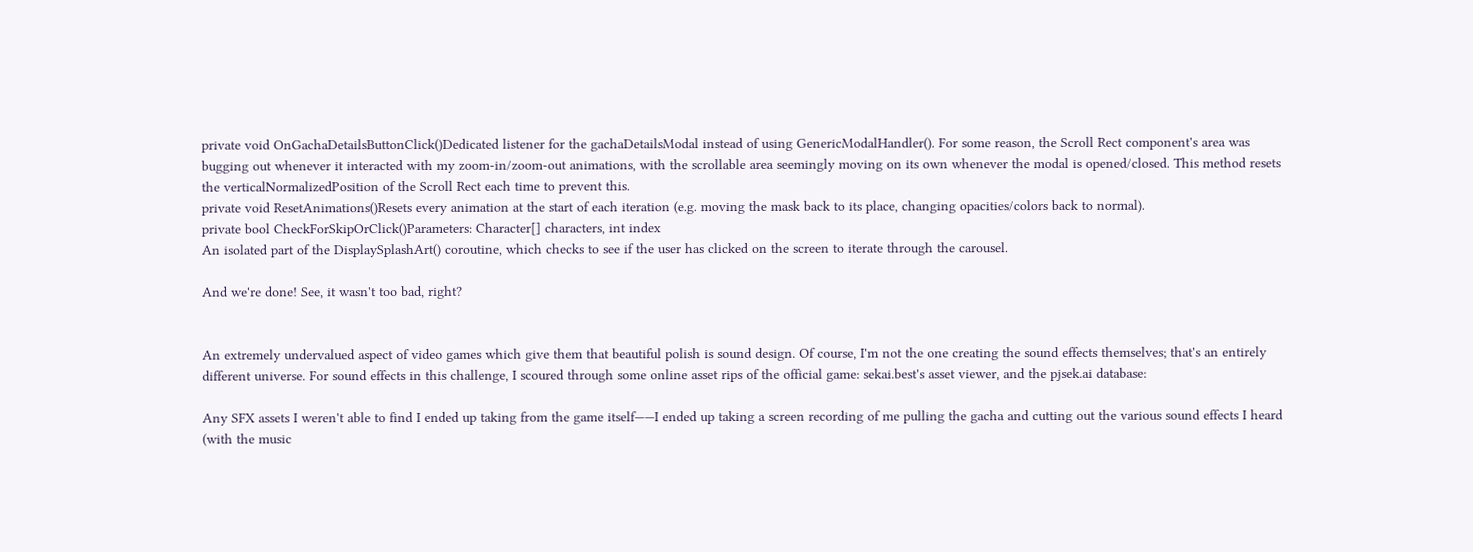private void OnGachaDetailsButtonClick()Dedicated listener for the gachaDetailsModal instead of using GenericModalHandler(). For some reason, the Scroll Rect component's area was bugging out whenever it interacted with my zoom-in/zoom-out animations, with the scrollable area seemingly moving on its own whenever the modal is opened/closed. This method resets the verticalNormalizedPosition of the Scroll Rect each time to prevent this.
private void ResetAnimations()Resets every animation at the start of each iteration (e.g. moving the mask back to its place, changing opacities/colors back to normal).
private bool CheckForSkipOrClick()Parameters: Character[] characters, int index
An isolated part of the DisplaySplashArt() coroutine, which checks to see if the user has clicked on the screen to iterate through the carousel.

And we're done! See, it wasn't too bad, right?


An extremely undervalued aspect of video games which give them that beautiful polish is sound design. Of course, I'm not the one creating the sound effects themselves; that's an entirely different universe. For sound effects in this challenge, I scoured through some online asset rips of the official game: sekai.best's asset viewer, and the pjsek.ai database:

Any SFX assets I weren't able to find I ended up taking from the game itself——I ended up taking a screen recording of me pulling the gacha and cutting out the various sound effects I heard (with the music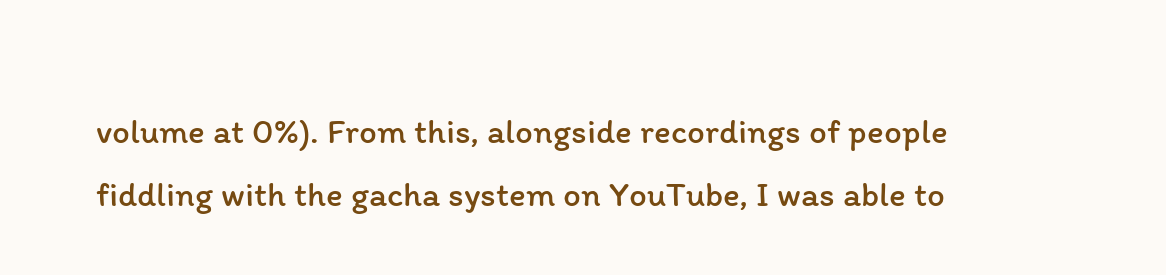volume at 0%). From this, alongside recordings of people fiddling with the gacha system on YouTube, I was able to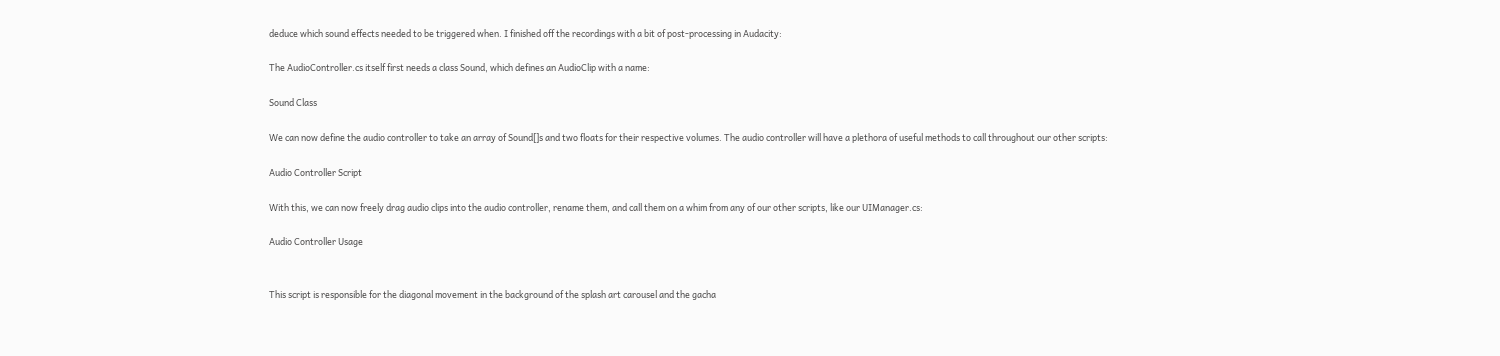deduce which sound effects needed to be triggered when. I finished off the recordings with a bit of post-processing in Audacity:

The AudioController.cs itself first needs a class Sound, which defines an AudioClip with a name:

Sound Class

We can now define the audio controller to take an array of Sound[]s and two floats for their respective volumes. The audio controller will have a plethora of useful methods to call throughout our other scripts:

Audio Controller Script

With this, we can now freely drag audio clips into the audio controller, rename them, and call them on a whim from any of our other scripts, like our UIManager.cs:

Audio Controller Usage


This script is responsible for the diagonal movement in the background of the splash art carousel and the gacha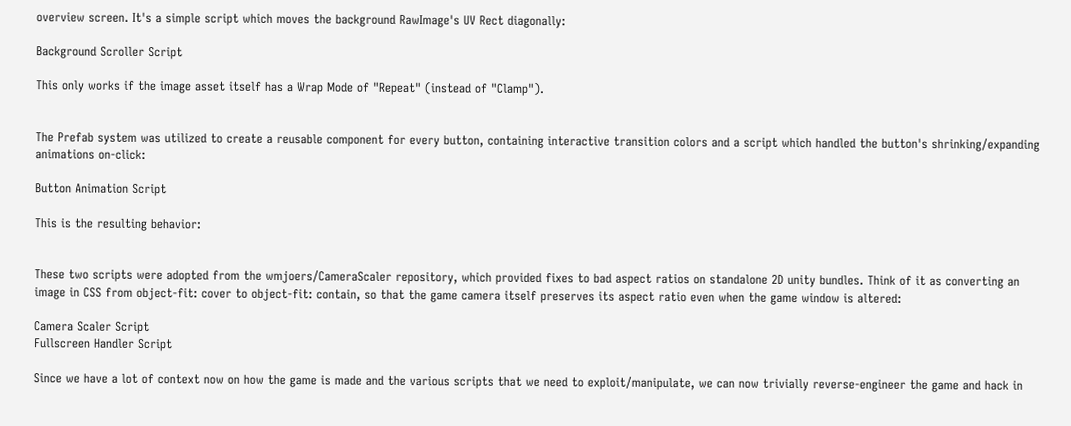overview screen. It's a simple script which moves the background RawImage's UV Rect diagonally:

Background Scroller Script

This only works if the image asset itself has a Wrap Mode of "Repeat" (instead of "Clamp").


The Prefab system was utilized to create a reusable component for every button, containing interactive transition colors and a script which handled the button's shrinking/expanding animations on-click:

Button Animation Script

This is the resulting behavior:


These two scripts were adopted from the wmjoers/CameraScaler repository, which provided fixes to bad aspect ratios on standalone 2D unity bundles. Think of it as converting an image in CSS from object-fit: cover to object-fit: contain, so that the game camera itself preserves its aspect ratio even when the game window is altered:

Camera Scaler Script
Fullscreen Handler Script

Since we have a lot of context now on how the game is made and the various scripts that we need to exploit/manipulate, we can now trivially reverse-engineer the game and hack in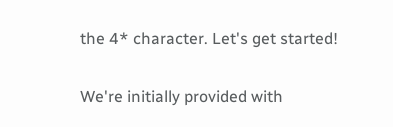the 4* character. Let's get started!


We're initially provided with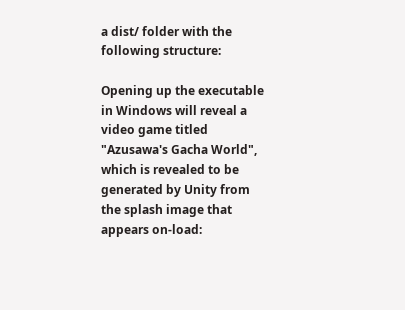a dist/ folder with the following structure:

Opening up the executable in Windows will reveal a video game titled "Azusawa's Gacha World", which is revealed to be generated by Unity from the splash image that appears on-load: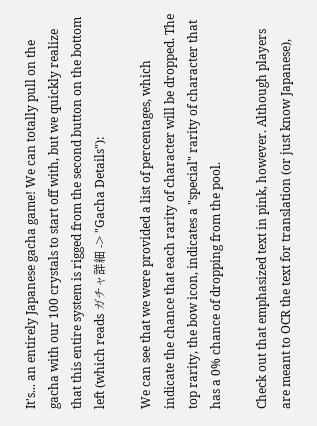It's... an entirely Japanese gacha game! We can totally pull on the gacha with our 100 crystals to start off with, but we quickly realize that this entire system is rigged from the second button on the bottom left (which reads ガチャ詳細 -> "Gacha Details"):

We can see that we were provided a list of percentages, which indicate the chance that each rarity of character will be dropped. The top rarity, the bow icon, indicates a "special" rarity of character that has a 0% chance of dropping from the pool.

Check out that emphasized text in pink, however. Although players are meant to OCR the text for translation (or just know Japanese),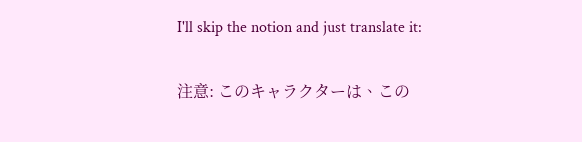I'll skip the notion and just translate it:

注意: このキャラクターは、この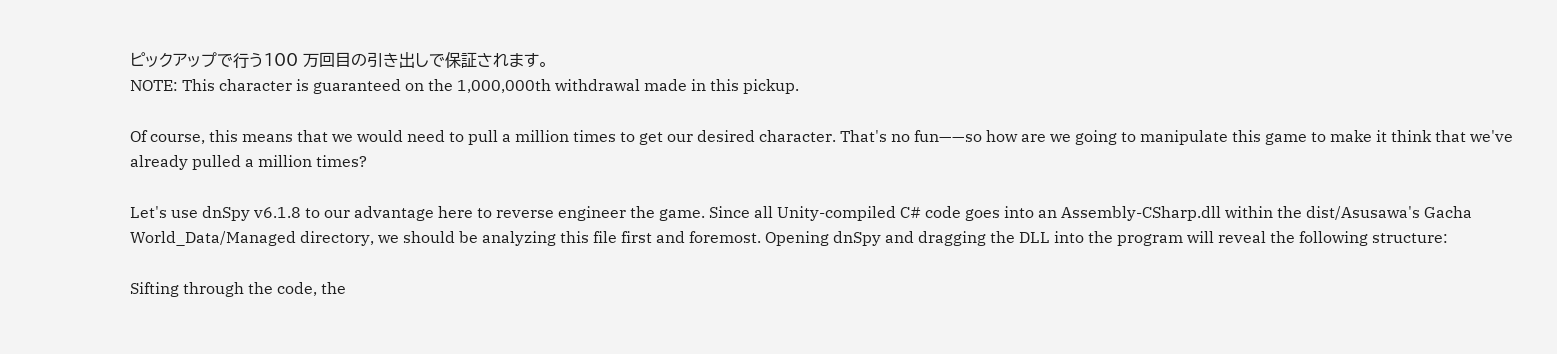ピックアップで行う100 万回目の引き出しで保証されます。
NOTE: This character is guaranteed on the 1,000,000th withdrawal made in this pickup.

Of course, this means that we would need to pull a million times to get our desired character. That's no fun——so how are we going to manipulate this game to make it think that we've already pulled a million times?

Let's use dnSpy v6.1.8 to our advantage here to reverse engineer the game. Since all Unity-compiled C# code goes into an Assembly-CSharp.dll within the dist/Asusawa's Gacha World_Data/Managed directory, we should be analyzing this file first and foremost. Opening dnSpy and dragging the DLL into the program will reveal the following structure:

Sifting through the code, the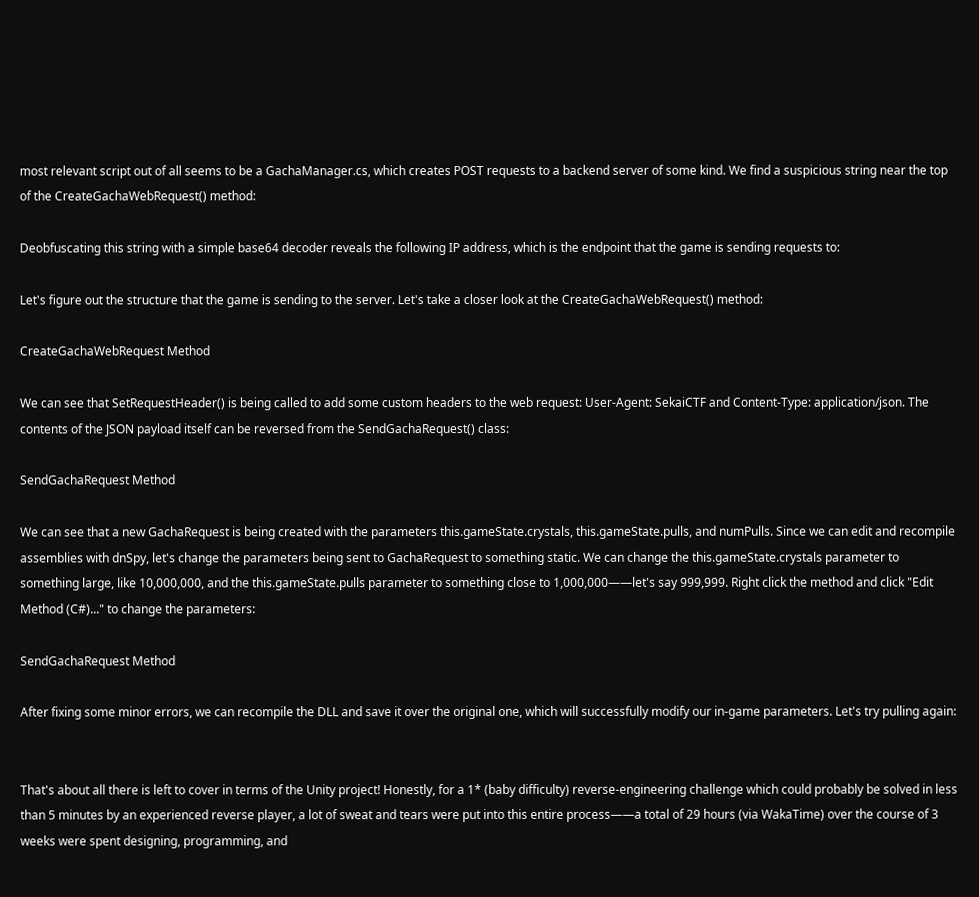most relevant script out of all seems to be a GachaManager.cs, which creates POST requests to a backend server of some kind. We find a suspicious string near the top of the CreateGachaWebRequest() method:

Deobfuscating this string with a simple base64 decoder reveals the following IP address, which is the endpoint that the game is sending requests to:

Let's figure out the structure that the game is sending to the server. Let's take a closer look at the CreateGachaWebRequest() method:

CreateGachaWebRequest Method

We can see that SetRequestHeader() is being called to add some custom headers to the web request: User-Agent: SekaiCTF and Content-Type: application/json. The contents of the JSON payload itself can be reversed from the SendGachaRequest() class:

SendGachaRequest Method

We can see that a new GachaRequest is being created with the parameters this.gameState.crystals, this.gameState.pulls, and numPulls. Since we can edit and recompile assemblies with dnSpy, let's change the parameters being sent to GachaRequest to something static. We can change the this.gameState.crystals parameter to something large, like 10,000,000, and the this.gameState.pulls parameter to something close to 1,000,000——let's say 999,999. Right click the method and click "Edit Method (C#)..." to change the parameters:

SendGachaRequest Method

After fixing some minor errors, we can recompile the DLL and save it over the original one, which will successfully modify our in-game parameters. Let's try pulling again:


That's about all there is left to cover in terms of the Unity project! Honestly, for a 1* (baby difficulty) reverse-engineering challenge which could probably be solved in less than 5 minutes by an experienced reverse player, a lot of sweat and tears were put into this entire process——a total of 29 hours (via WakaTime) over the course of 3 weeks were spent designing, programming, and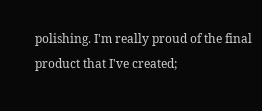polishing. I'm really proud of the final product that I've created;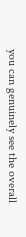you can genuinely see the overall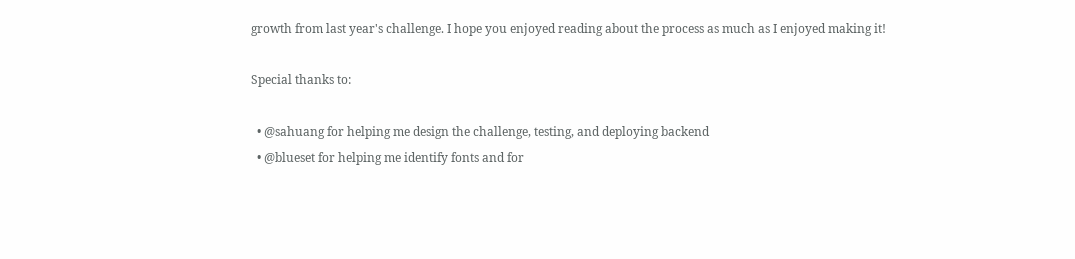growth from last year's challenge. I hope you enjoyed reading about the process as much as I enjoyed making it!

Special thanks to:

  • @sahuang for helping me design the challenge, testing, and deploying backend
  • @blueset for helping me identify fonts and for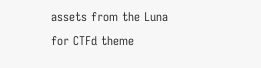assets from the Luna for CTFd theme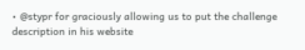• @stypr for graciously allowing us to put the challenge description in his website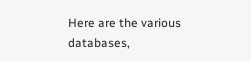Here are the various databases,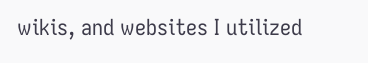wikis, and websites I utilized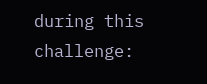during this challenge: